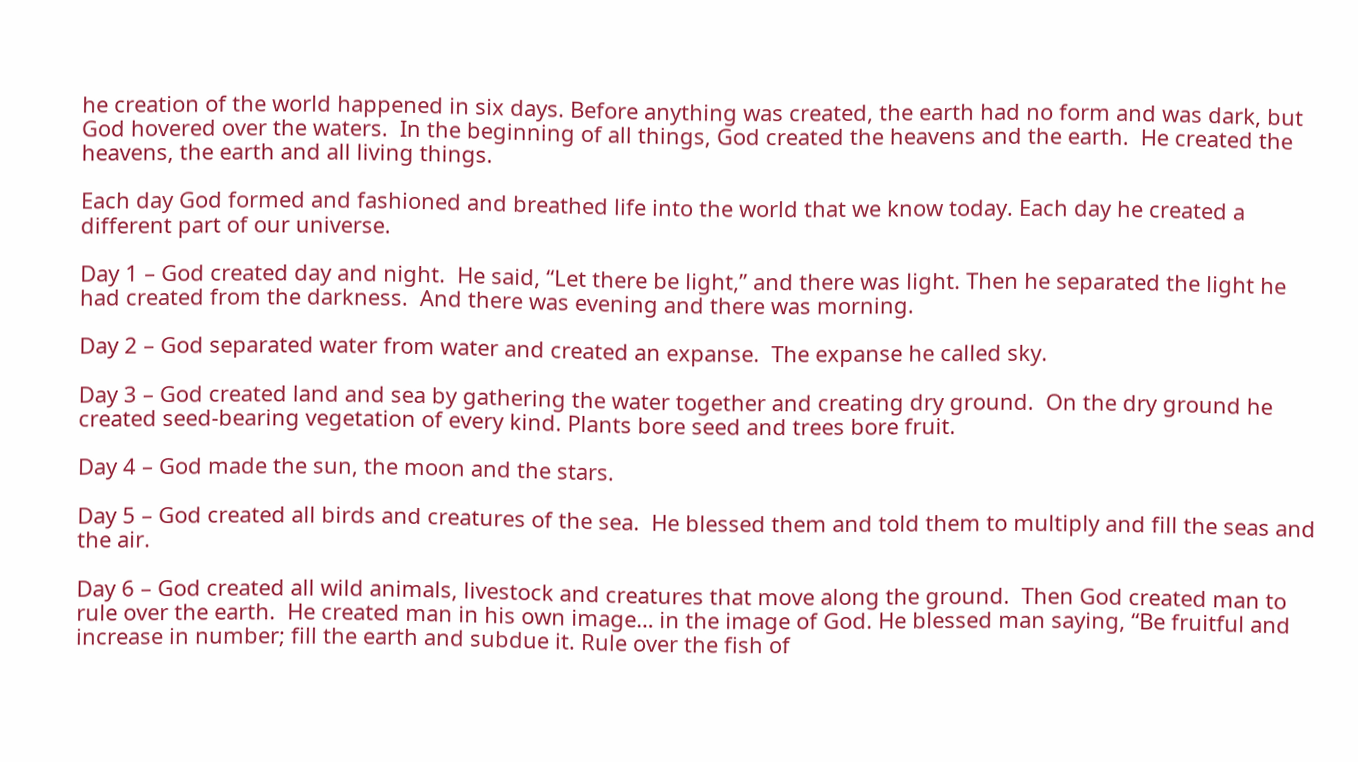he creation of the world happened in six days. Before anything was created, the earth had no form and was dark, but God hovered over the waters.  In the beginning of all things, God created the heavens and the earth.  He created the heavens, the earth and all living things.

Each day God formed and fashioned and breathed life into the world that we know today. Each day he created a different part of our universe.

Day 1 – God created day and night.  He said, “Let there be light,” and there was light. Then he separated the light he had created from the darkness.  And there was evening and there was morning.

Day 2 – God separated water from water and created an expanse.  The expanse he called sky.

Day 3 – God created land and sea by gathering the water together and creating dry ground.  On the dry ground he created seed-bearing vegetation of every kind. Plants bore seed and trees bore fruit.

Day 4 – God made the sun, the moon and the stars.

Day 5 – God created all birds and creatures of the sea.  He blessed them and told them to multiply and fill the seas and the air.

Day 6 – God created all wild animals, livestock and creatures that move along the ground.  Then God created man to rule over the earth.  He created man in his own image… in the image of God. He blessed man saying, “Be fruitful and increase in number; fill the earth and subdue it. Rule over the fish of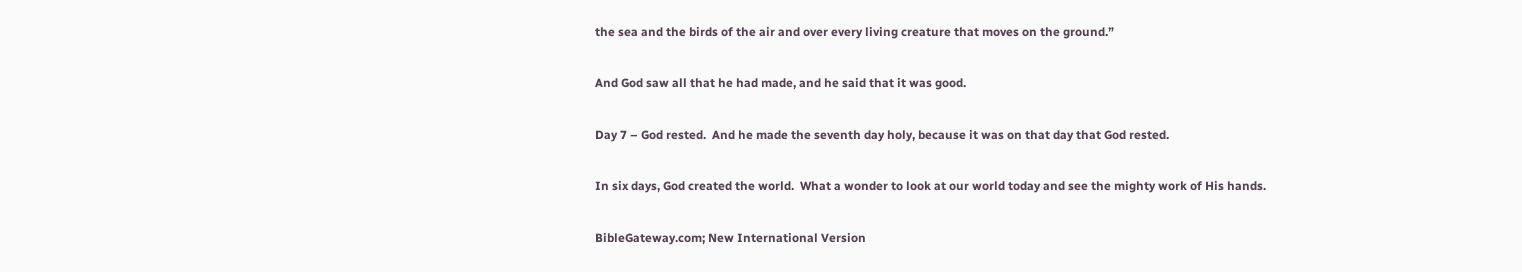the sea and the birds of the air and over every living creature that moves on the ground.”

And God saw all that he had made, and he said that it was good.

Day 7 – God rested.  And he made the seventh day holy, because it was on that day that God rested.

In six days, God created the world.  What a wonder to look at our world today and see the mighty work of His hands.

BibleGateway.com; New International Version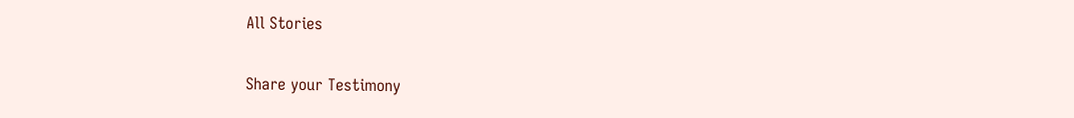All Stories

Share your Testimony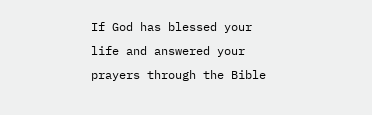If God has blessed your life and answered your prayers through the Bible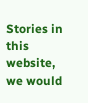Stories in this website, we would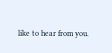like to hear from you.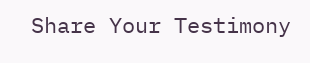Share Your Testimony